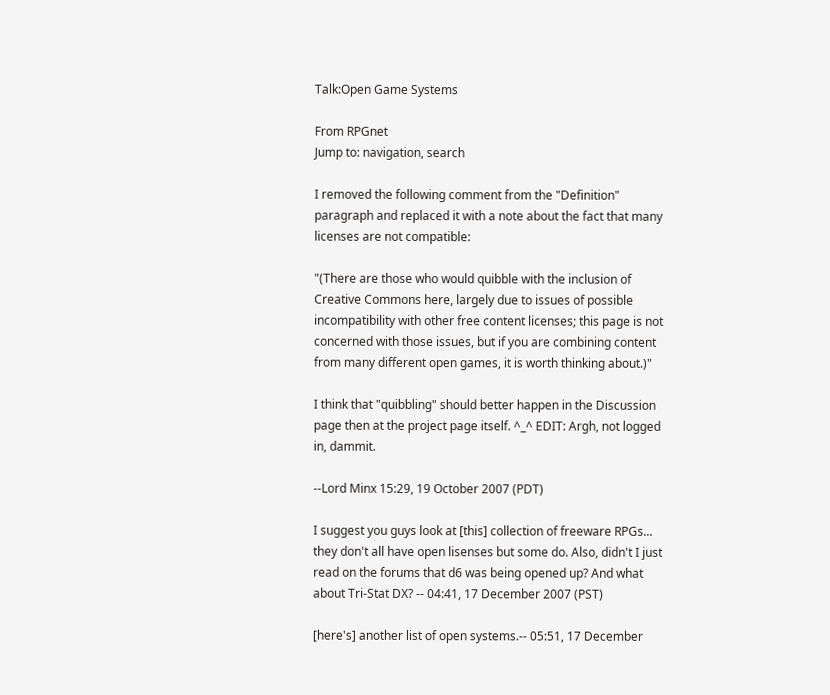Talk:Open Game Systems

From RPGnet
Jump to: navigation, search

I removed the following comment from the "Definition" paragraph and replaced it with a note about the fact that many licenses are not compatible:

"(There are those who would quibble with the inclusion of Creative Commons here, largely due to issues of possible incompatibility with other free content licenses; this page is not concerned with those issues, but if you are combining content from many different open games, it is worth thinking about.)"

I think that "quibbling" should better happen in the Discussion page then at the project page itself. ^_^ EDIT: Argh, not logged in, dammit.

--Lord Minx 15:29, 19 October 2007 (PDT)

I suggest you guys look at [this] collection of freeware RPGs... they don't all have open lisenses but some do. Also, didn't I just read on the forums that d6 was being opened up? And what about Tri-Stat DX? -- 04:41, 17 December 2007 (PST)

[here's] another list of open systems.-- 05:51, 17 December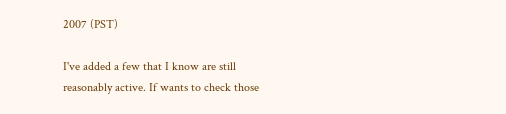2007 (PST)

I've added a few that I know are still reasonably active. If wants to check those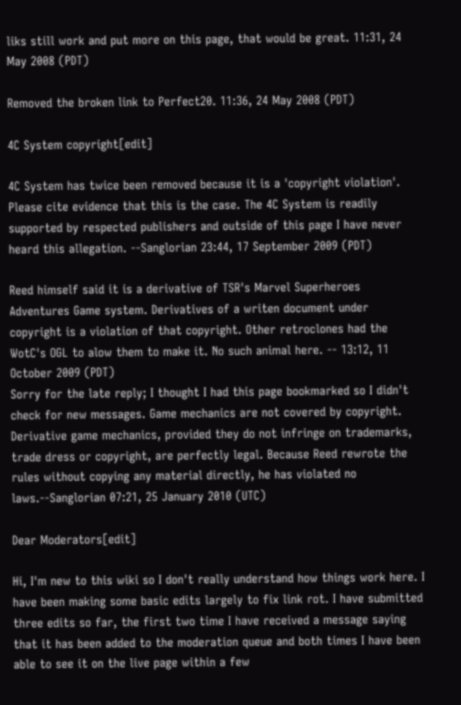liks still work and put more on this page, that would be great. 11:31, 24 May 2008 (PDT)

Removed the broken link to Perfect20. 11:36, 24 May 2008 (PDT)

4C System copyright[edit]

4C System has twice been removed because it is a 'copyright violation'. Please cite evidence that this is the case. The 4C System is readily supported by respected publishers and outside of this page I have never heard this allegation. --Sanglorian 23:44, 17 September 2009 (PDT)

Reed himself said it is a derivative of TSR's Marvel Superheroes Adventures Game system. Derivatives of a writen document under copyright is a violation of that copyright. Other retroclones had the WotC's OGL to alow them to make it. No such animal here. -- 13:12, 11 October 2009 (PDT)
Sorry for the late reply; I thought I had this page bookmarked so I didn't check for new messages. Game mechanics are not covered by copyright. Derivative game mechanics, provided they do not infringe on trademarks, trade dress or copyright, are perfectly legal. Because Reed rewrote the rules without copying any material directly, he has violated no laws.--Sanglorian 07:21, 25 January 2010 (UTC)

Dear Moderators[edit]

Hi, I'm new to this wiki so I don't really understand how things work here. I have been making some basic edits largely to fix link rot. I have submitted three edits so far, the first two time I have received a message saying that it has been added to the moderation queue and both times I have been able to see it on the live page within a few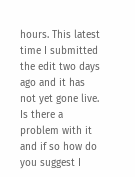hours. This latest time I submitted the edit two days ago and it has not yet gone live. Is there a problem with it and if so how do you suggest I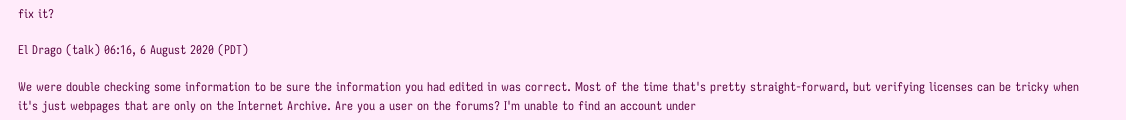fix it?

El Drago (talk) 06:16, 6 August 2020 (PDT)

We were double checking some information to be sure the information you had edited in was correct. Most of the time that's pretty straight-forward, but verifying licenses can be tricky when it's just webpages that are only on the Internet Archive. Are you a user on the forums? I'm unable to find an account under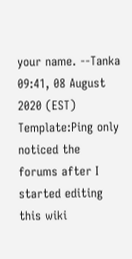your name. --Tanka 09:41, 08 August 2020 (EST)
Template:Ping only noticed the forums after I started editing this wiki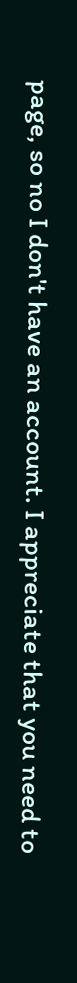page, so no I don't have an account. I appreciate that you need to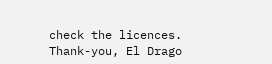check the licences. Thank-you, El Drago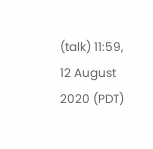(talk) 11:59, 12 August 2020 (PDT)